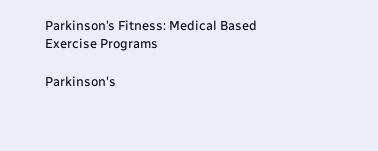Parkinson’s Fitness: Medical Based Exercise Programs

Parkinson's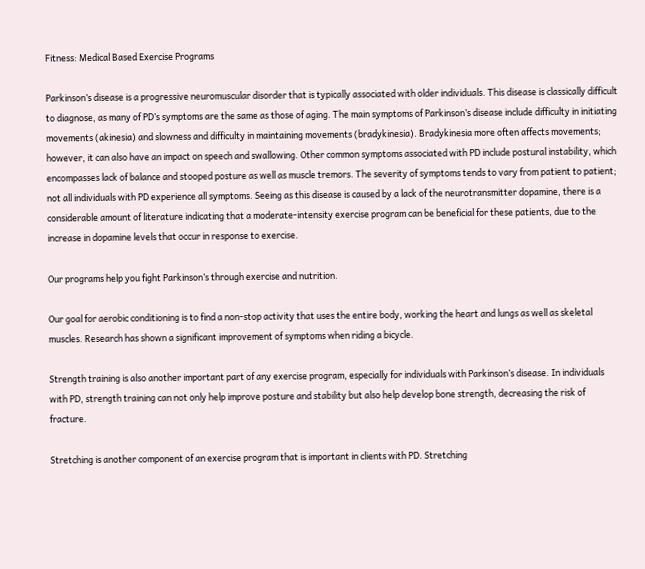Fitness: Medical Based Exercise Programs

Parkinson’s disease is a progressive neuromuscular disorder that is typically associated with older individuals. This disease is classically difficult to diagnose, as many of PD’s symptoms are the same as those of aging. The main symptoms of Parkinson’s disease include difficulty in initiating movements (akinesia) and slowness and difficulty in maintaining movements (bradykinesia). Bradykinesia more often affects movements; however, it can also have an impact on speech and swallowing. Other common symptoms associated with PD include postural instability, which encompasses lack of balance and stooped posture as well as muscle tremors. The severity of symptoms tends to vary from patient to patient; not all individuals with PD experience all symptoms. Seeing as this disease is caused by a lack of the neurotransmitter dopamine, there is a considerable amount of literature indicating that a moderate-intensity exercise program can be beneficial for these patients, due to the increase in dopamine levels that occur in response to exercise.

Our programs help you fight Parkinson’s through exercise and nutrition.

Our goal for aerobic conditioning is to find a non-stop activity that uses the entire body, working the heart and lungs as well as skeletal muscles. Research has shown a significant improvement of symptoms when riding a bicycle.

Strength training is also another important part of any exercise program, especially for individuals with Parkinson’s disease. In individuals with PD, strength training can not only help improve posture and stability but also help develop bone strength, decreasing the risk of fracture.

Stretching is another component of an exercise program that is important in clients with PD. Stretching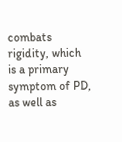combats rigidity, which is a primary symptom of PD, as well as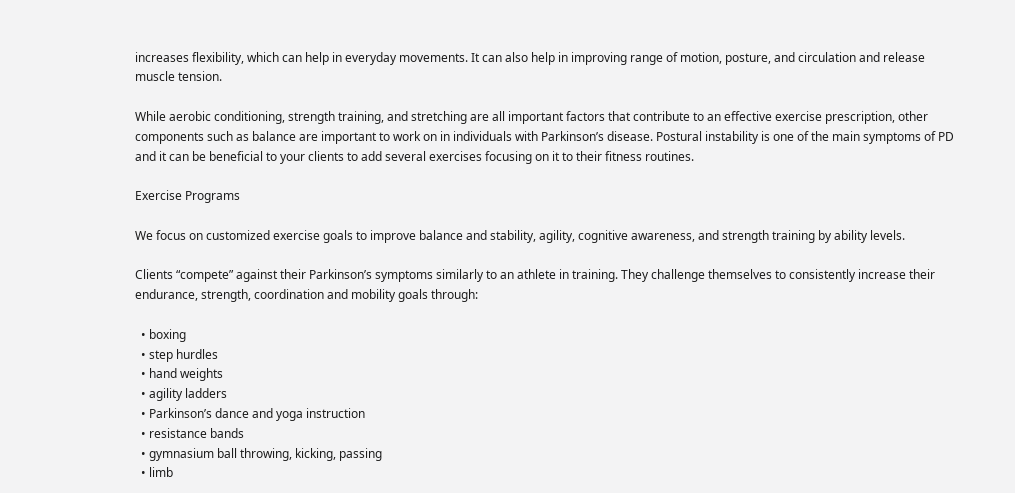increases flexibility, which can help in everyday movements. It can also help in improving range of motion, posture, and circulation and release muscle tension.

While aerobic conditioning, strength training, and stretching are all important factors that contribute to an effective exercise prescription, other components such as balance are important to work on in individuals with Parkinson’s disease. Postural instability is one of the main symptoms of PD and it can be beneficial to your clients to add several exercises focusing on it to their fitness routines.

Exercise Programs

We focus on customized exercise goals to improve balance and stability, agility, cognitive awareness, and strength training by ability levels.

Clients “compete” against their Parkinson’s symptoms similarly to an athlete in training. They challenge themselves to consistently increase their endurance, strength, coordination and mobility goals through:

  • boxing
  • step hurdles
  • hand weights
  • agility ladders
  • Parkinson’s dance and yoga instruction
  • resistance bands
  • gymnasium ball throwing, kicking, passing
  • limb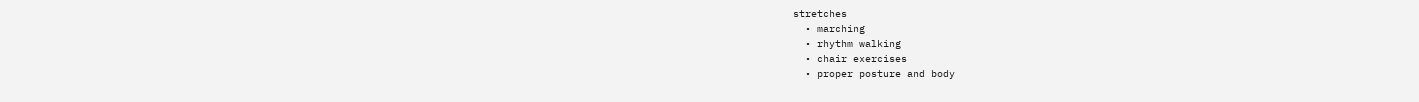stretches
  • marching
  • rhythm walking
  • chair exercises
  • proper posture and body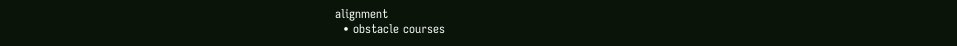alignment
  • obstacle courses